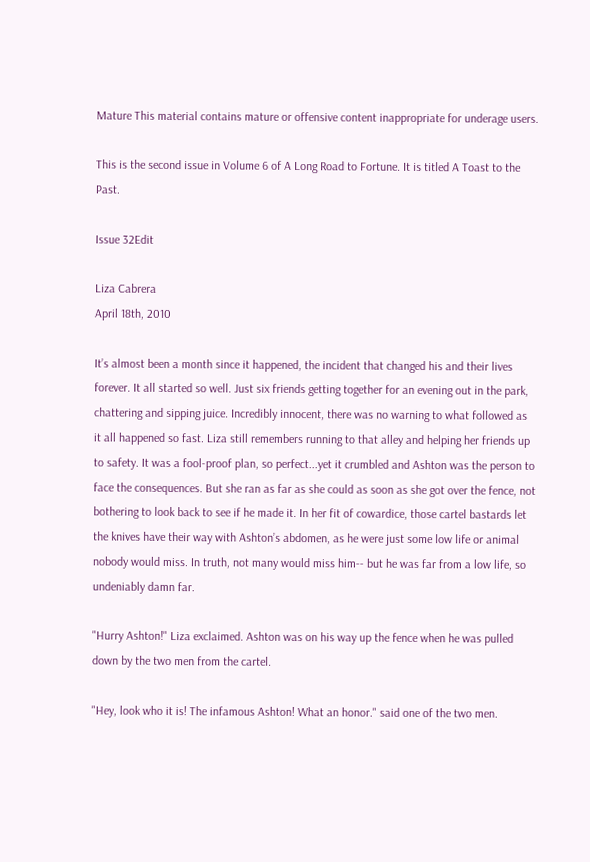Mature This material contains mature or offensive content inappropriate for underage users.

This is the second issue in Volume 6 of A Long Road to Fortune. It is titled A Toast to the Past.

Issue 32Edit

Liza Cabrera
April 18th, 2010

It’s almost been a month since it happened, the incident that changed his and their lives forever. It all started so well. Just six friends getting together for an evening out in the park, chattering and sipping juice. Incredibly innocent, there was no warning to what followed as it all happened so fast. Liza still remembers running to that alley and helping her friends up to safety. It was a fool-proof plan, so perfect...yet it crumbled and Ashton was the person to face the consequences. But she ran as far as she could as soon as she got over the fence, not bothering to look back to see if he made it. In her fit of cowardice, those cartel bastards let the knives have their way with Ashton’s abdomen, as he were just some low life or animal nobody would miss. In truth, not many would miss him-- but he was far from a low life, so undeniably damn far.

"Hurry Ashton!" Liza exclaimed. Ashton was on his way up the fence when he was pulled down by the two men from the cartel.

"Hey, look who it is! The infamous Ashton! What an honor." said one of the two men.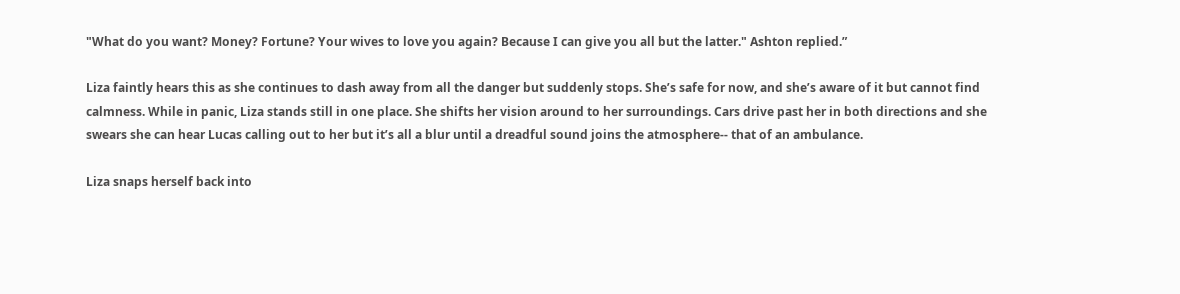"What do you want? Money? Fortune? Your wives to love you again? Because I can give you all but the latter." Ashton replied.”

Liza faintly hears this as she continues to dash away from all the danger but suddenly stops. She’s safe for now, and she’s aware of it but cannot find calmness. While in panic, Liza stands still in one place. She shifts her vision around to her surroundings. Cars drive past her in both directions and she swears she can hear Lucas calling out to her but it’s all a blur until a dreadful sound joins the atmosphere-- that of an ambulance.

Liza snaps herself back into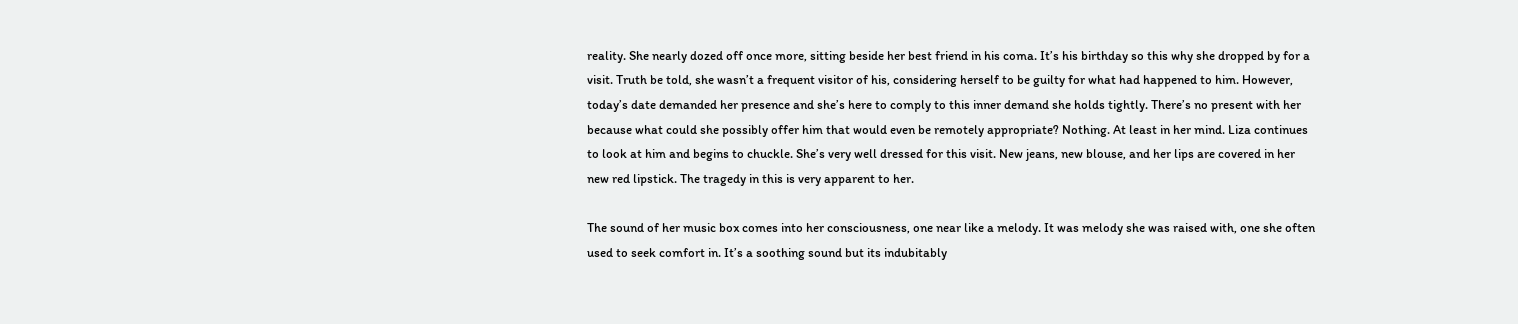reality. She nearly dozed off once more, sitting beside her best friend in his coma. It’s his birthday so this why she dropped by for a visit. Truth be told, she wasn’t a frequent visitor of his, considering herself to be guilty for what had happened to him. However, today’s date demanded her presence and she’s here to comply to this inner demand she holds tightly. There’s no present with her because what could she possibly offer him that would even be remotely appropriate? Nothing. At least in her mind. Liza continues to look at him and begins to chuckle. She’s very well dressed for this visit. New jeans, new blouse, and her lips are covered in her new red lipstick. The tragedy in this is very apparent to her.

The sound of her music box comes into her consciousness, one near like a melody. It was melody she was raised with, one she often used to seek comfort in. It’s a soothing sound but its indubitably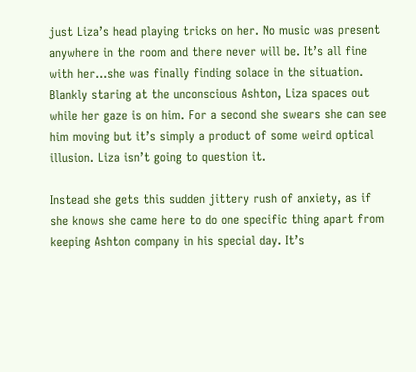just Liza’s head playing tricks on her. No music was present anywhere in the room and there never will be. It’s all fine with her...she was finally finding solace in the situation. Blankly staring at the unconscious Ashton, Liza spaces out while her gaze is on him. For a second she swears she can see him moving but it’s simply a product of some weird optical illusion. Liza isn’t going to question it.

Instead she gets this sudden jittery rush of anxiety, as if she knows she came here to do one specific thing apart from keeping Ashton company in his special day. It’s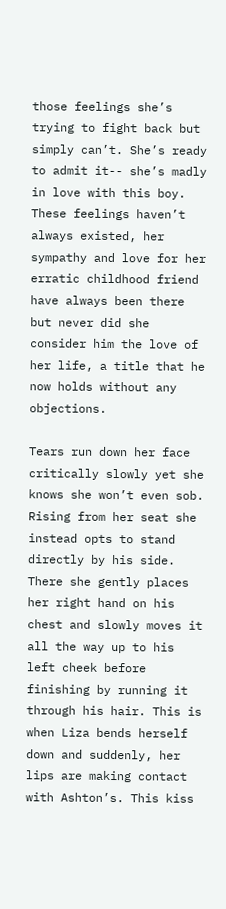those feelings she’s trying to fight back but simply can’t. She’s ready to admit it-- she’s madly in love with this boy. These feelings haven’t always existed, her sympathy and love for her erratic childhood friend have always been there but never did she consider him the love of her life, a title that he now holds without any objections.

Tears run down her face critically slowly yet she knows she won’t even sob. Rising from her seat she instead opts to stand directly by his side. There she gently places her right hand on his chest and slowly moves it all the way up to his left cheek before finishing by running it through his hair. This is when Liza bends herself down and suddenly, her lips are making contact with Ashton’s. This kiss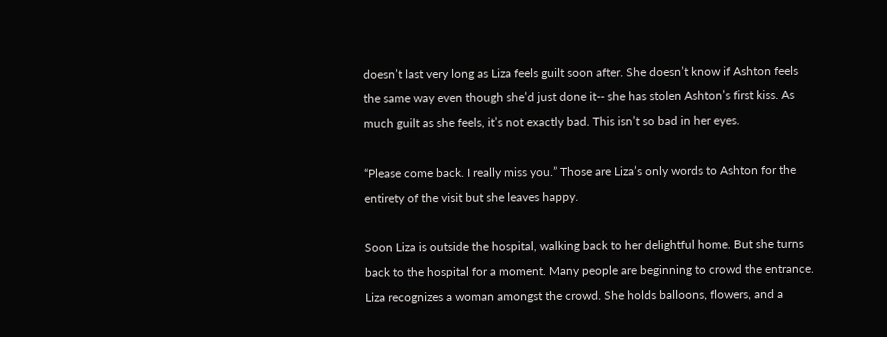doesn’t last very long as Liza feels guilt soon after. She doesn’t know if Ashton feels the same way even though she’d just done it-- she has stolen Ashton’s first kiss. As much guilt as she feels, it’s not exactly bad. This isn’t so bad in her eyes.

“Please come back. I really miss you.” Those are Liza’s only words to Ashton for the entirety of the visit but she leaves happy.

Soon Liza is outside the hospital, walking back to her delightful home. But she turns back to the hospital for a moment. Many people are beginning to crowd the entrance. Liza recognizes a woman amongst the crowd. She holds balloons, flowers, and a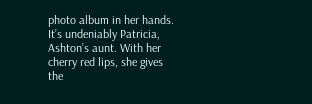photo album in her hands. It’s undeniably Patricia, Ashton’s aunt. With her cherry red lips, she gives the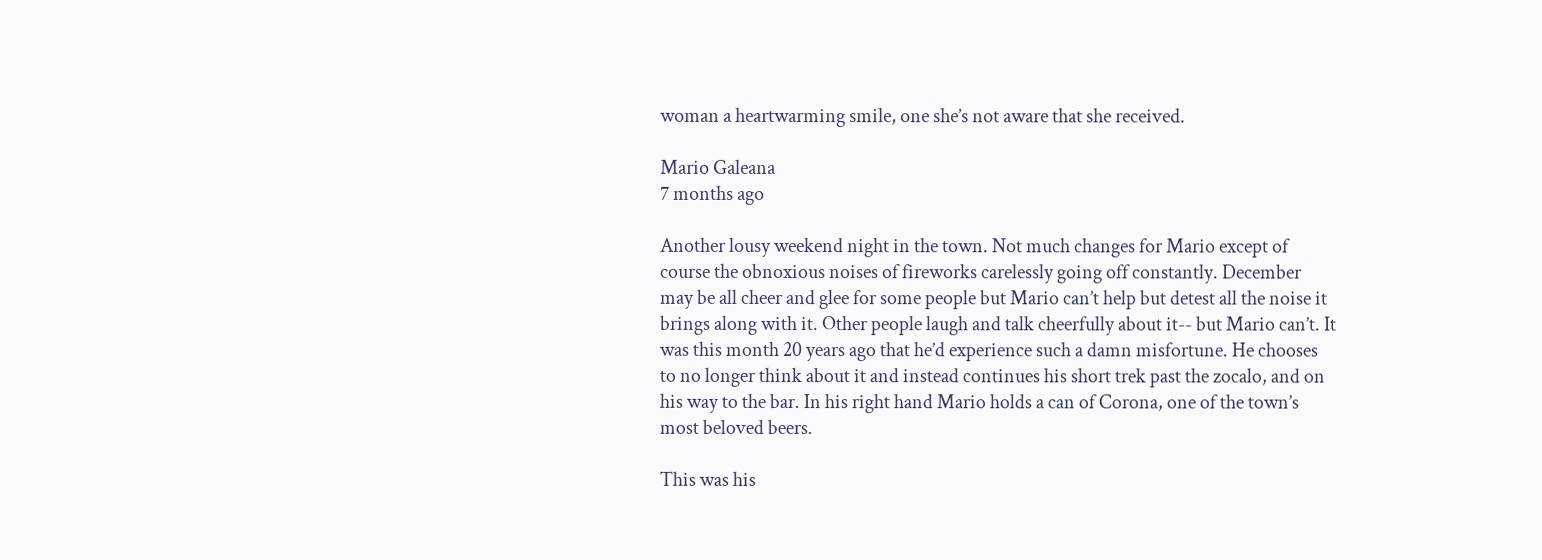woman a heartwarming smile, one she’s not aware that she received.

Mario Galeana
7 months ago

Another lousy weekend night in the town. Not much changes for Mario except of course the obnoxious noises of fireworks carelessly going off constantly. December may be all cheer and glee for some people but Mario can’t help but detest all the noise it brings along with it. Other people laugh and talk cheerfully about it-- but Mario can’t. It was this month 20 years ago that he’d experience such a damn misfortune. He chooses to no longer think about it and instead continues his short trek past the zocalo, and on his way to the bar. In his right hand Mario holds a can of Corona, one of the town’s most beloved beers.

This was his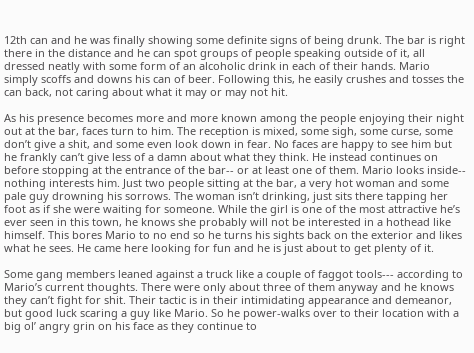12th can and he was finally showing some definite signs of being drunk. The bar is right there in the distance and he can spot groups of people speaking outside of it, all dressed neatly with some form of an alcoholic drink in each of their hands. Mario simply scoffs and downs his can of beer. Following this, he easily crushes and tosses the can back, not caring about what it may or may not hit.

As his presence becomes more and more known among the people enjoying their night out at the bar, faces turn to him. The reception is mixed, some sigh, some curse, some don’t give a shit, and some even look down in fear. No faces are happy to see him but he frankly can’t give less of a damn about what they think. He instead continues on before stopping at the entrance of the bar-- or at least one of them. Mario looks inside-- nothing interests him. Just two people sitting at the bar, a very hot woman and some pale guy drowning his sorrows. The woman isn’t drinking, just sits there tapping her foot as if she were waiting for someone. While the girl is one of the most attractive he’s ever seen in this town, he knows she probably will not be interested in a hothead like himself. This bores Mario to no end so he turns his sights back on the exterior and likes what he sees. He came here looking for fun and he is just about to get plenty of it.

Some gang members leaned against a truck like a couple of faggot tools--- according to Mario’s current thoughts. There were only about three of them anyway and he knows they can’t fight for shit. Their tactic is in their intimidating appearance and demeanor, but good luck scaring a guy like Mario. So he power-walks over to their location with a big ol’ angry grin on his face as they continue to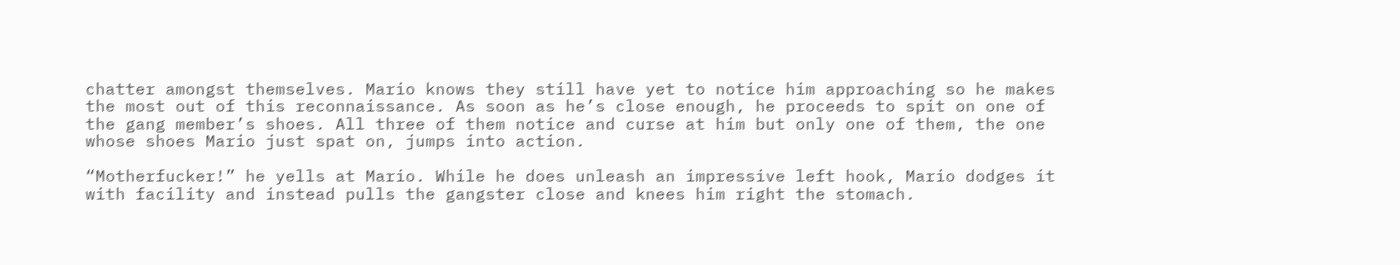chatter amongst themselves. Mario knows they still have yet to notice him approaching so he makes the most out of this reconnaissance. As soon as he’s close enough, he proceeds to spit on one of the gang member’s shoes. All three of them notice and curse at him but only one of them, the one whose shoes Mario just spat on, jumps into action.

“Motherfucker!” he yells at Mario. While he does unleash an impressive left hook, Mario dodges it with facility and instead pulls the gangster close and knees him right the stomach.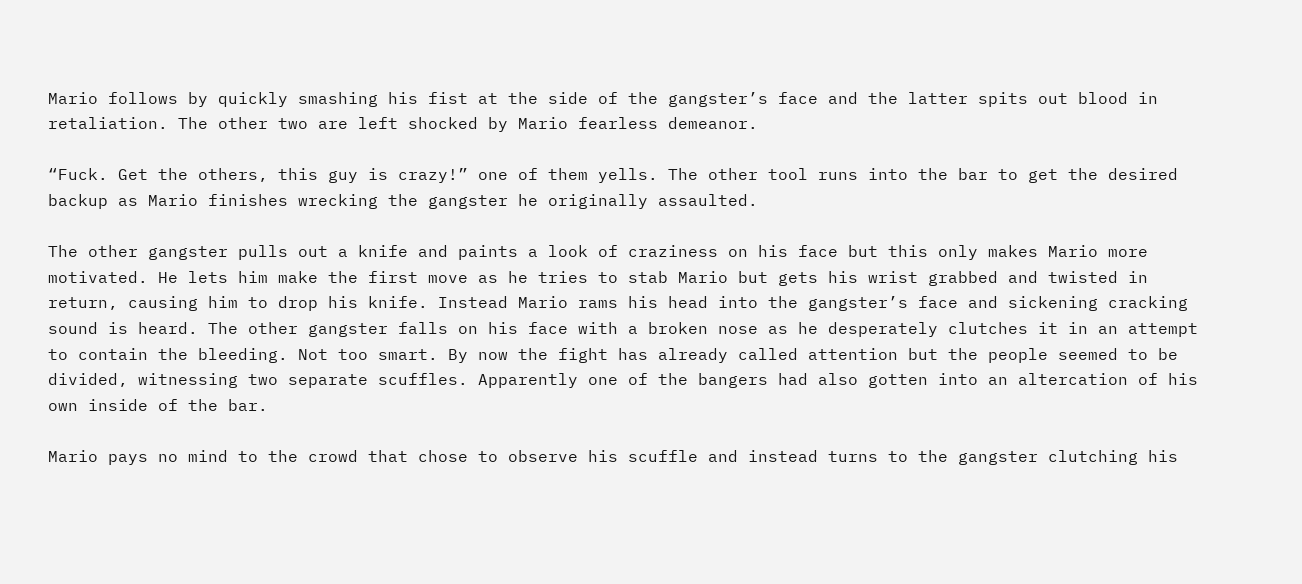Mario follows by quickly smashing his fist at the side of the gangster’s face and the latter spits out blood in retaliation. The other two are left shocked by Mario fearless demeanor.

“Fuck. Get the others, this guy is crazy!” one of them yells. The other tool runs into the bar to get the desired backup as Mario finishes wrecking the gangster he originally assaulted.

The other gangster pulls out a knife and paints a look of craziness on his face but this only makes Mario more motivated. He lets him make the first move as he tries to stab Mario but gets his wrist grabbed and twisted in return, causing him to drop his knife. Instead Mario rams his head into the gangster’s face and sickening cracking sound is heard. The other gangster falls on his face with a broken nose as he desperately clutches it in an attempt to contain the bleeding. Not too smart. By now the fight has already called attention but the people seemed to be divided, witnessing two separate scuffles. Apparently one of the bangers had also gotten into an altercation of his own inside of the bar.

Mario pays no mind to the crowd that chose to observe his scuffle and instead turns to the gangster clutching his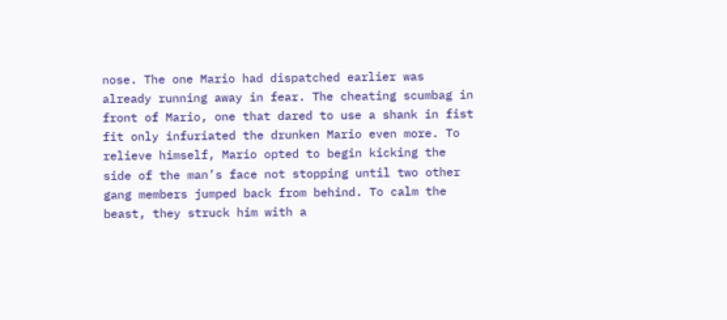nose. The one Mario had dispatched earlier was already running away in fear. The cheating scumbag in front of Mario, one that dared to use a shank in fist fit only infuriated the drunken Mario even more. To relieve himself, Mario opted to begin kicking the side of the man’s face not stopping until two other gang members jumped back from behind. To calm the beast, they struck him with a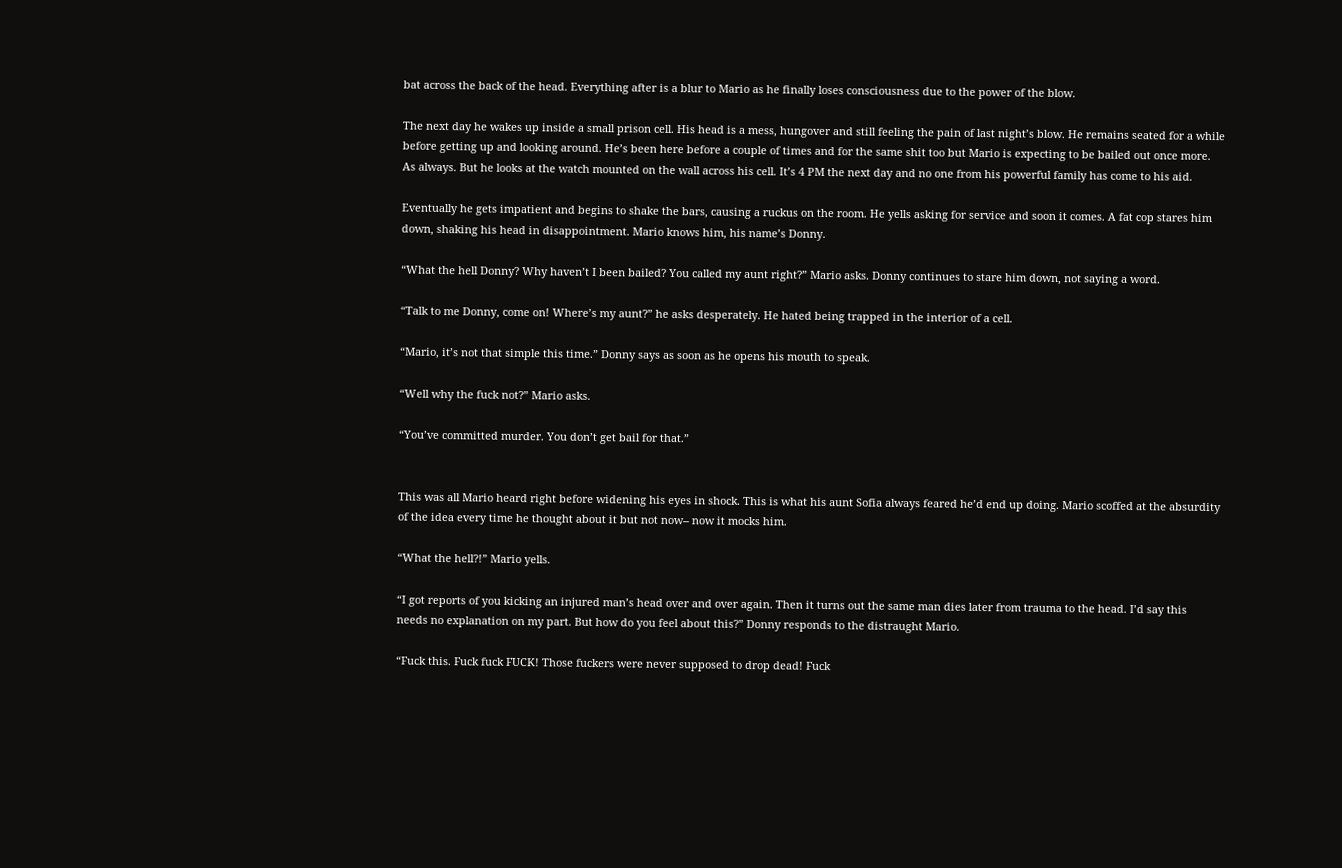bat across the back of the head. Everything after is a blur to Mario as he finally loses consciousness due to the power of the blow.

The next day he wakes up inside a small prison cell. His head is a mess, hungover and still feeling the pain of last night’s blow. He remains seated for a while before getting up and looking around. He’s been here before a couple of times and for the same shit too but Mario is expecting to be bailed out once more. As always. But he looks at the watch mounted on the wall across his cell. It’s 4 PM the next day and no one from his powerful family has come to his aid.

Eventually he gets impatient and begins to shake the bars, causing a ruckus on the room. He yells asking for service and soon it comes. A fat cop stares him down, shaking his head in disappointment. Mario knows him, his name’s Donny.

“What the hell Donny? Why haven’t I been bailed? You called my aunt right?” Mario asks. Donny continues to stare him down, not saying a word.

“Talk to me Donny, come on! Where’s my aunt?” he asks desperately. He hated being trapped in the interior of a cell.

“Mario, it’s not that simple this time.” Donny says as soon as he opens his mouth to speak.

“Well why the fuck not?” Mario asks.

“You’ve committed murder. You don’t get bail for that.”


This was all Mario heard right before widening his eyes in shock. This is what his aunt Sofia always feared he’d end up doing. Mario scoffed at the absurdity of the idea every time he thought about it but not now-- now it mocks him.

“What the hell?!” Mario yells.

“I got reports of you kicking an injured man’s head over and over again. Then it turns out the same man dies later from trauma to the head. I’d say this needs no explanation on my part. But how do you feel about this?” Donny responds to the distraught Mario.

“Fuck this. Fuck fuck FUCK! Those fuckers were never supposed to drop dead! Fuck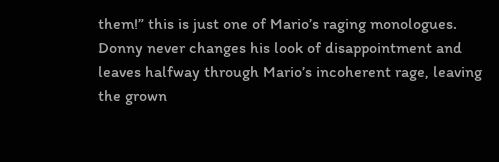them!” this is just one of Mario’s raging monologues. Donny never changes his look of disappointment and leaves halfway through Mario’s incoherent rage, leaving the grown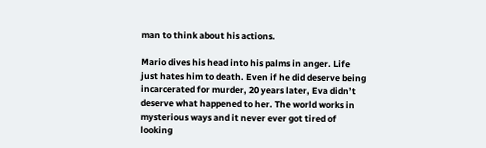man to think about his actions.

Mario dives his head into his palms in anger. Life just hates him to death. Even if he did deserve being incarcerated for murder, 20 years later, Eva didn’t deserve what happened to her. The world works in mysterious ways and it never ever got tired of looking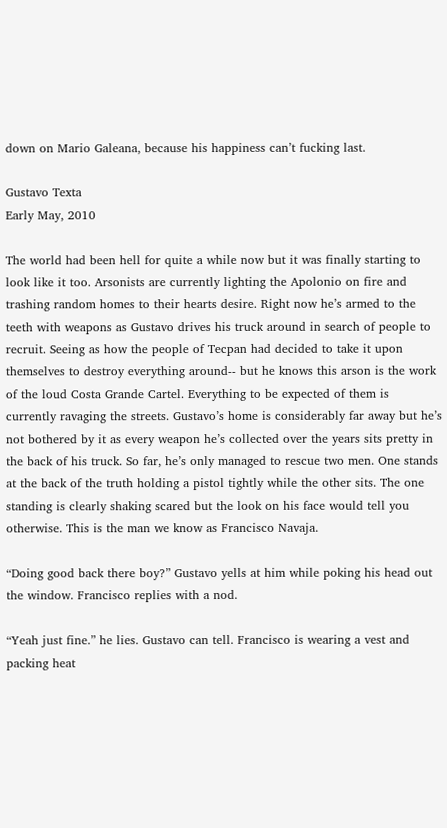down on Mario Galeana, because his happiness can’t fucking last.

Gustavo Texta
Early May, 2010

The world had been hell for quite a while now but it was finally starting to look like it too. Arsonists are currently lighting the Apolonio on fire and trashing random homes to their hearts desire. Right now he’s armed to the teeth with weapons as Gustavo drives his truck around in search of people to recruit. Seeing as how the people of Tecpan had decided to take it upon themselves to destroy everything around-- but he knows this arson is the work of the loud Costa Grande Cartel. Everything to be expected of them is currently ravaging the streets. Gustavo’s home is considerably far away but he’s not bothered by it as every weapon he’s collected over the years sits pretty in the back of his truck. So far, he’s only managed to rescue two men. One stands at the back of the truth holding a pistol tightly while the other sits. The one standing is clearly shaking scared but the look on his face would tell you otherwise. This is the man we know as Francisco Navaja.

“Doing good back there boy?” Gustavo yells at him while poking his head out the window. Francisco replies with a nod.

“Yeah just fine.” he lies. Gustavo can tell. Francisco is wearing a vest and packing heat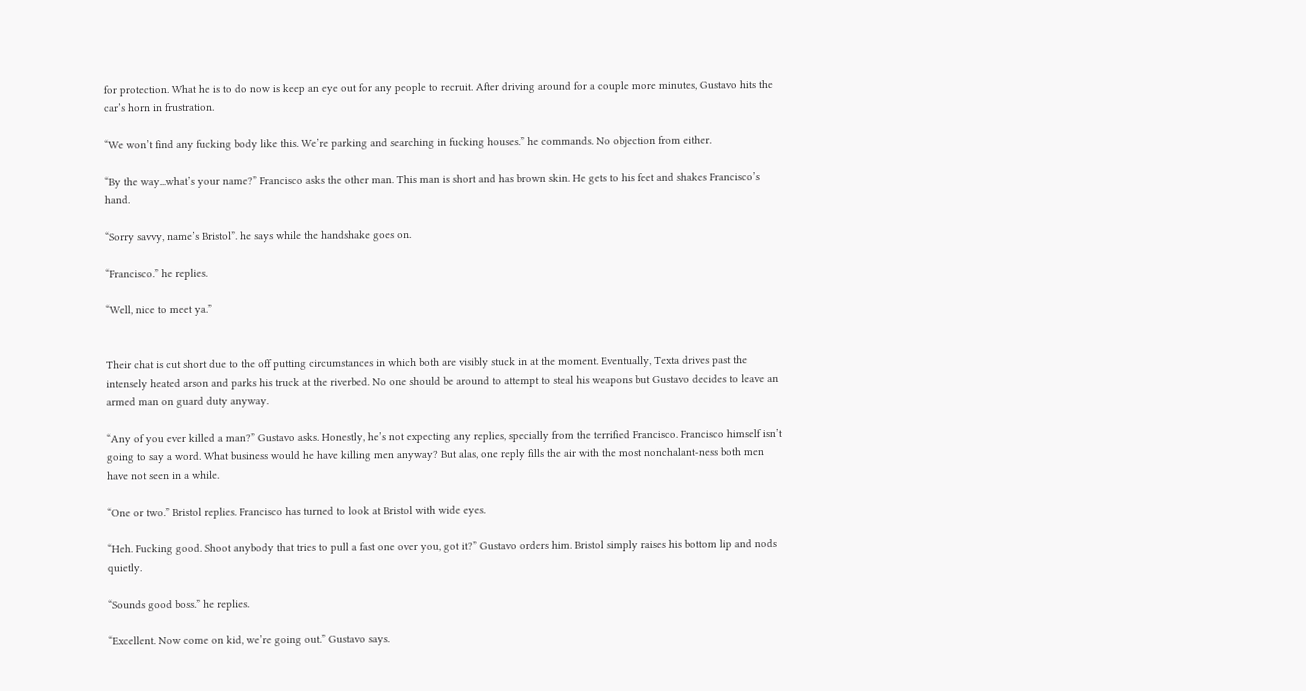for protection. What he is to do now is keep an eye out for any people to recruit. After driving around for a couple more minutes, Gustavo hits the car’s horn in frustration.

“We won’t find any fucking body like this. We’re parking and searching in fucking houses.” he commands. No objection from either.

“By the way...what’s your name?” Francisco asks the other man. This man is short and has brown skin. He gets to his feet and shakes Francisco’s hand.

“Sorry savvy, name’s Bristol”. he says while the handshake goes on.

“Francisco.” he replies.

“Well, nice to meet ya.”


Their chat is cut short due to the off putting circumstances in which both are visibly stuck in at the moment. Eventually, Texta drives past the intensely heated arson and parks his truck at the riverbed. No one should be around to attempt to steal his weapons but Gustavo decides to leave an armed man on guard duty anyway.

“Any of you ever killed a man?” Gustavo asks. Honestly, he’s not expecting any replies, specially from the terrified Francisco. Francisco himself isn’t going to say a word. What business would he have killing men anyway? But alas, one reply fills the air with the most nonchalant-ness both men have not seen in a while.

“One or two.” Bristol replies. Francisco has turned to look at Bristol with wide eyes.

“Heh. Fucking good. Shoot anybody that tries to pull a fast one over you, got it?” Gustavo orders him. Bristol simply raises his bottom lip and nods quietly.

“Sounds good boss.” he replies.

“Excellent. Now come on kid, we’re going out.” Gustavo says.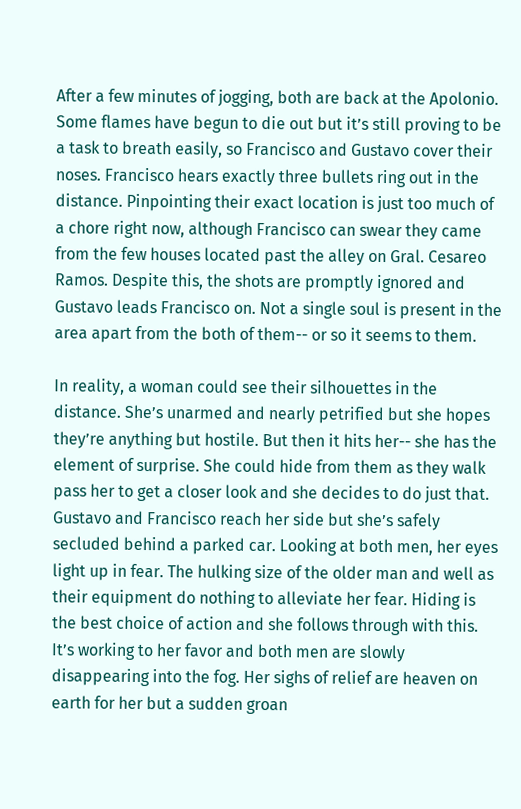After a few minutes of jogging, both are back at the Apolonio. Some flames have begun to die out but it’s still proving to be a task to breath easily, so Francisco and Gustavo cover their noses. Francisco hears exactly three bullets ring out in the distance. Pinpointing their exact location is just too much of a chore right now, although Francisco can swear they came from the few houses located past the alley on Gral. Cesareo Ramos. Despite this, the shots are promptly ignored and Gustavo leads Francisco on. Not a single soul is present in the area apart from the both of them-- or so it seems to them.

In reality, a woman could see their silhouettes in the distance. She’s unarmed and nearly petrified but she hopes they’re anything but hostile. But then it hits her-- she has the element of surprise. She could hide from them as they walk pass her to get a closer look and she decides to do just that. Gustavo and Francisco reach her side but she’s safely secluded behind a parked car. Looking at both men, her eyes light up in fear. The hulking size of the older man and well as their equipment do nothing to alleviate her fear. Hiding is the best choice of action and she follows through with this. It’s working to her favor and both men are slowly disappearing into the fog. Her sighs of relief are heaven on earth for her but a sudden groan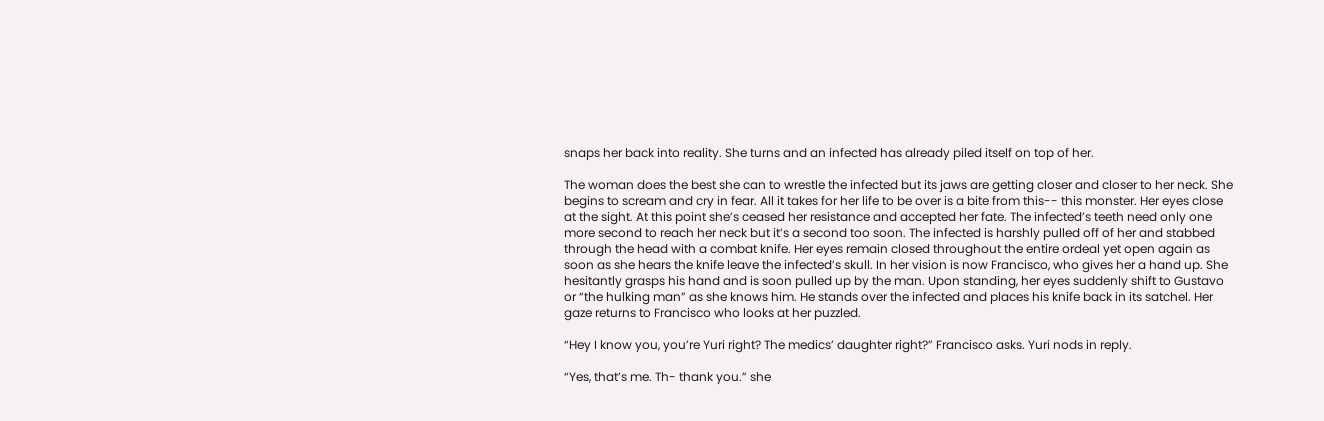snaps her back into reality. She turns and an infected has already piled itself on top of her.

The woman does the best she can to wrestle the infected but its jaws are getting closer and closer to her neck. She begins to scream and cry in fear. All it takes for her life to be over is a bite from this-- this monster. Her eyes close at the sight. At this point she’s ceased her resistance and accepted her fate. The infected’s teeth need only one more second to reach her neck but it’s a second too soon. The infected is harshly pulled off of her and stabbed through the head with a combat knife. Her eyes remain closed throughout the entire ordeal yet open again as soon as she hears the knife leave the infected’s skull. In her vision is now Francisco, who gives her a hand up. She hesitantly grasps his hand and is soon pulled up by the man. Upon standing, her eyes suddenly shift to Gustavo or “the hulking man” as she knows him. He stands over the infected and places his knife back in its satchel. Her gaze returns to Francisco who looks at her puzzled.

“Hey I know you, you’re Yuri right? The medics’ daughter right?” Francisco asks. Yuri nods in reply.

“Yes, that’s me. Th- thank you.” she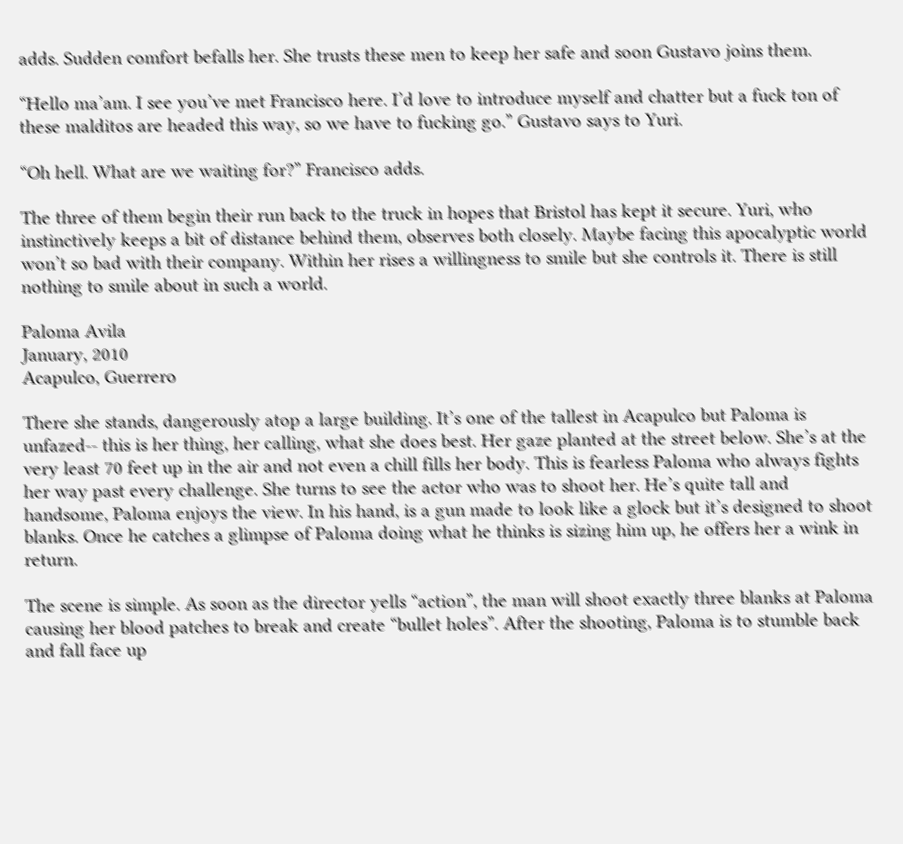adds. Sudden comfort befalls her. She trusts these men to keep her safe and soon Gustavo joins them.

“Hello ma’am. I see you’ve met Francisco here. I’d love to introduce myself and chatter but a fuck ton of these malditos are headed this way, so we have to fucking go.” Gustavo says to Yuri.

“Oh hell. What are we waiting for?” Francisco adds.

The three of them begin their run back to the truck in hopes that Bristol has kept it secure. Yuri, who instinctively keeps a bit of distance behind them, observes both closely. Maybe facing this apocalyptic world won’t so bad with their company. Within her rises a willingness to smile but she controls it. There is still nothing to smile about in such a world.

Paloma Avila
January, 2010
Acapulco, Guerrero

There she stands, dangerously atop a large building. It’s one of the tallest in Acapulco but Paloma is unfazed-- this is her thing, her calling, what she does best. Her gaze planted at the street below. She’s at the very least 70 feet up in the air and not even a chill fills her body. This is fearless Paloma who always fights her way past every challenge. She turns to see the actor who was to shoot her. He’s quite tall and handsome, Paloma enjoys the view. In his hand, is a gun made to look like a glock but it’s designed to shoot blanks. Once he catches a glimpse of Paloma doing what he thinks is sizing him up, he offers her a wink in return.

The scene is simple. As soon as the director yells “action”, the man will shoot exactly three blanks at Paloma causing her blood patches to break and create “bullet holes”. After the shooting, Paloma is to stumble back and fall face up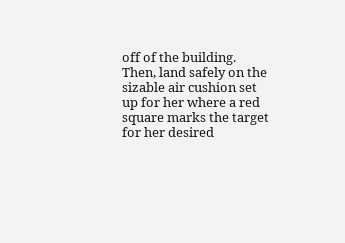off of the building. Then, land safely on the sizable air cushion set up for her where a red square marks the target for her desired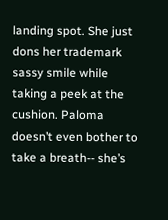landing spot. She just dons her trademark sassy smile while taking a peek at the cushion. Paloma doesn’t even bother to take a breath-- she’s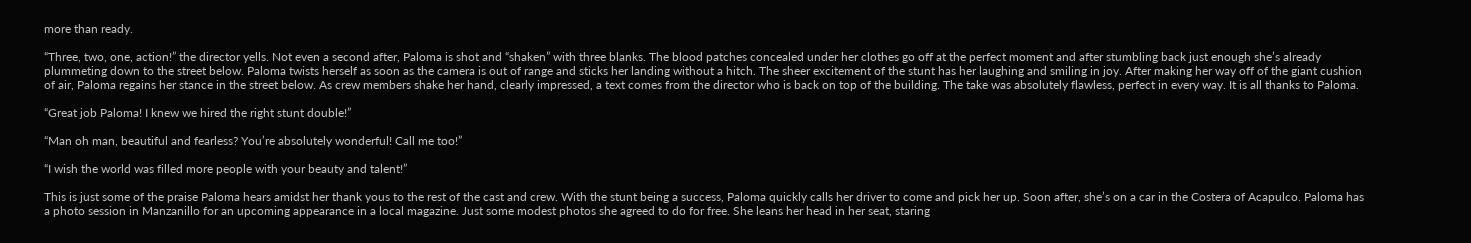more than ready.

“Three, two, one, action!” the director yells. Not even a second after, Paloma is shot and “shaken” with three blanks. The blood patches concealed under her clothes go off at the perfect moment and after stumbling back just enough she’s already plummeting down to the street below. Paloma twists herself as soon as the camera is out of range and sticks her landing without a hitch. The sheer excitement of the stunt has her laughing and smiling in joy. After making her way off of the giant cushion of air, Paloma regains her stance in the street below. As crew members shake her hand, clearly impressed, a text comes from the director who is back on top of the building. The take was absolutely flawless, perfect in every way. It is all thanks to Paloma.

“Great job Paloma! I knew we hired the right stunt double!”

“Man oh man, beautiful and fearless? You’re absolutely wonderful! Call me too!”

“I wish the world was filled more people with your beauty and talent!”

This is just some of the praise Paloma hears amidst her thank yous to the rest of the cast and crew. With the stunt being a success, Paloma quickly calls her driver to come and pick her up. Soon after, she’s on a car in the Costera of Acapulco. Paloma has a photo session in Manzanillo for an upcoming appearance in a local magazine. Just some modest photos she agreed to do for free. She leans her head in her seat, staring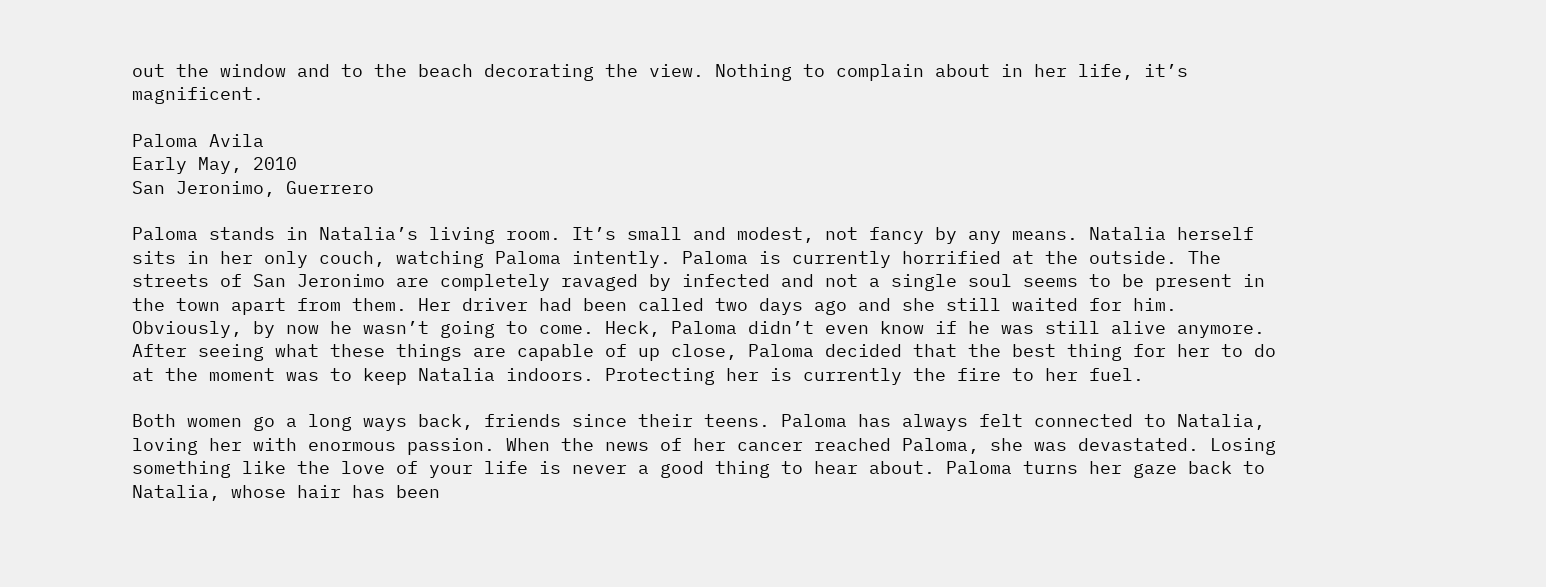out the window and to the beach decorating the view. Nothing to complain about in her life, it’s magnificent.

Paloma Avila
Early May, 2010
San Jeronimo, Guerrero

Paloma stands in Natalia’s living room. It’s small and modest, not fancy by any means. Natalia herself sits in her only couch, watching Paloma intently. Paloma is currently horrified at the outside. The streets of San Jeronimo are completely ravaged by infected and not a single soul seems to be present in the town apart from them. Her driver had been called two days ago and she still waited for him. Obviously, by now he wasn’t going to come. Heck, Paloma didn’t even know if he was still alive anymore. After seeing what these things are capable of up close, Paloma decided that the best thing for her to do at the moment was to keep Natalia indoors. Protecting her is currently the fire to her fuel.

Both women go a long ways back, friends since their teens. Paloma has always felt connected to Natalia, loving her with enormous passion. When the news of her cancer reached Paloma, she was devastated. Losing something like the love of your life is never a good thing to hear about. Paloma turns her gaze back to Natalia, whose hair has been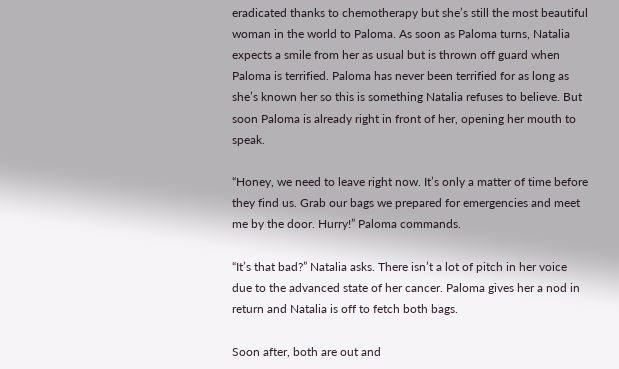eradicated thanks to chemotherapy but she’s still the most beautiful woman in the world to Paloma. As soon as Paloma turns, Natalia expects a smile from her as usual but is thrown off guard when Paloma is terrified. Paloma has never been terrified for as long as she’s known her so this is something Natalia refuses to believe. But soon Paloma is already right in front of her, opening her mouth to speak.

“Honey, we need to leave right now. It’s only a matter of time before they find us. Grab our bags we prepared for emergencies and meet me by the door. Hurry!” Paloma commands.

“It’s that bad?” Natalia asks. There isn’t a lot of pitch in her voice due to the advanced state of her cancer. Paloma gives her a nod in return and Natalia is off to fetch both bags.

Soon after, both are out and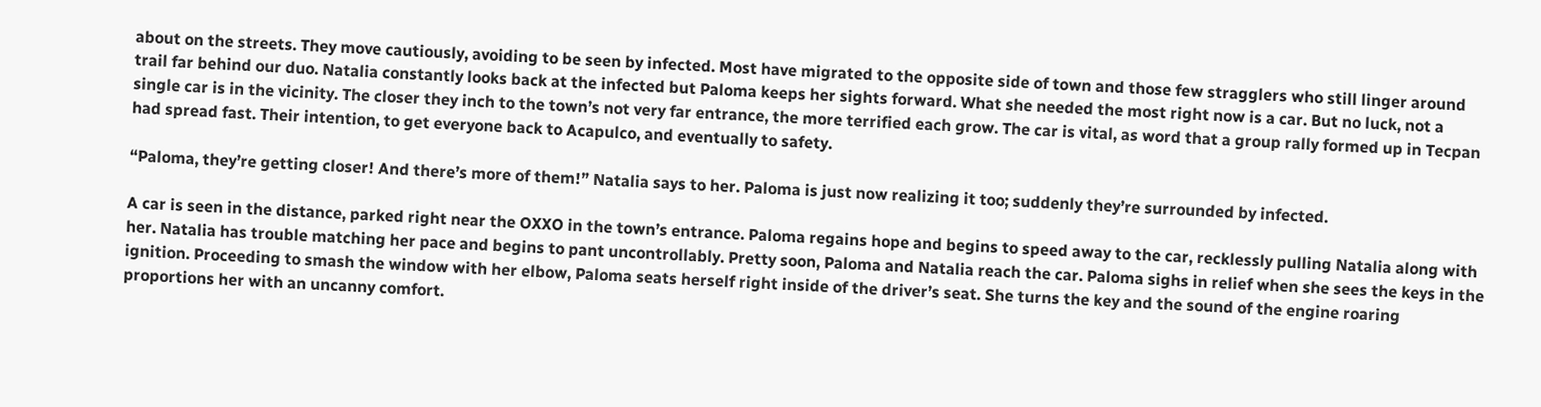about on the streets. They move cautiously, avoiding to be seen by infected. Most have migrated to the opposite side of town and those few stragglers who still linger around trail far behind our duo. Natalia constantly looks back at the infected but Paloma keeps her sights forward. What she needed the most right now is a car. But no luck, not a single car is in the vicinity. The closer they inch to the town’s not very far entrance, the more terrified each grow. The car is vital, as word that a group rally formed up in Tecpan had spread fast. Their intention, to get everyone back to Acapulco, and eventually to safety.

“Paloma, they’re getting closer! And there’s more of them!” Natalia says to her. Paloma is just now realizing it too; suddenly they’re surrounded by infected.

A car is seen in the distance, parked right near the OXXO in the town’s entrance. Paloma regains hope and begins to speed away to the car, recklessly pulling Natalia along with her. Natalia has trouble matching her pace and begins to pant uncontrollably. Pretty soon, Paloma and Natalia reach the car. Paloma sighs in relief when she sees the keys in the ignition. Proceeding to smash the window with her elbow, Paloma seats herself right inside of the driver’s seat. She turns the key and the sound of the engine roaring proportions her with an uncanny comfort.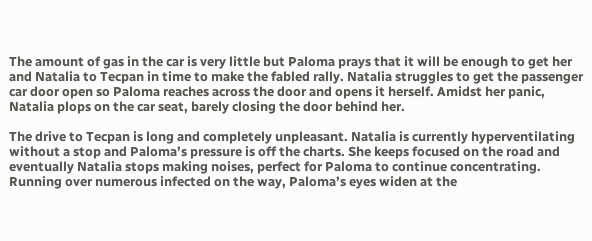The amount of gas in the car is very little but Paloma prays that it will be enough to get her and Natalia to Tecpan in time to make the fabled rally. Natalia struggles to get the passenger car door open so Paloma reaches across the door and opens it herself. Amidst her panic, Natalia plops on the car seat, barely closing the door behind her.

The drive to Tecpan is long and completely unpleasant. Natalia is currently hyperventilating without a stop and Paloma’s pressure is off the charts. She keeps focused on the road and eventually Natalia stops making noises, perfect for Paloma to continue concentrating. Running over numerous infected on the way, Paloma’s eyes widen at the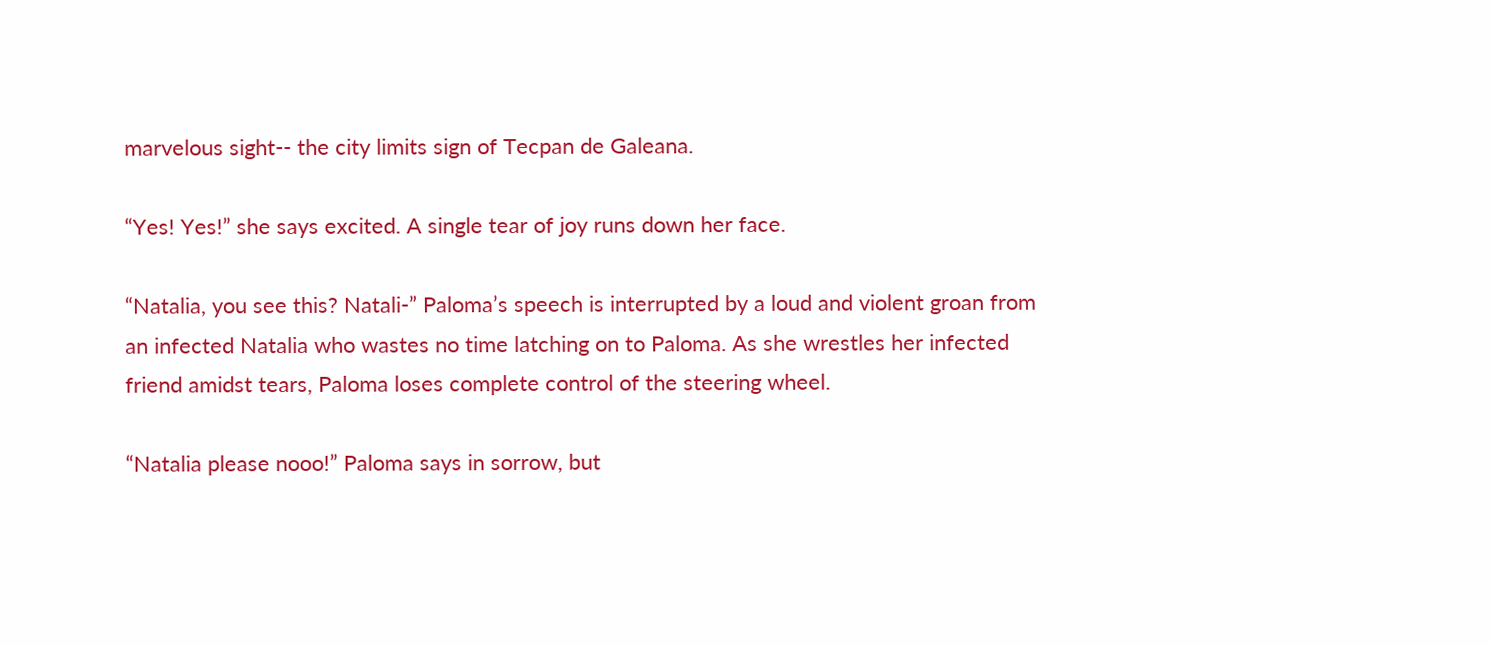marvelous sight-- the city limits sign of Tecpan de Galeana.

“Yes! Yes!” she says excited. A single tear of joy runs down her face.

“Natalia, you see this? Natali-” Paloma’s speech is interrupted by a loud and violent groan from an infected Natalia who wastes no time latching on to Paloma. As she wrestles her infected friend amidst tears, Paloma loses complete control of the steering wheel.

“Natalia please nooo!” Paloma says in sorrow, but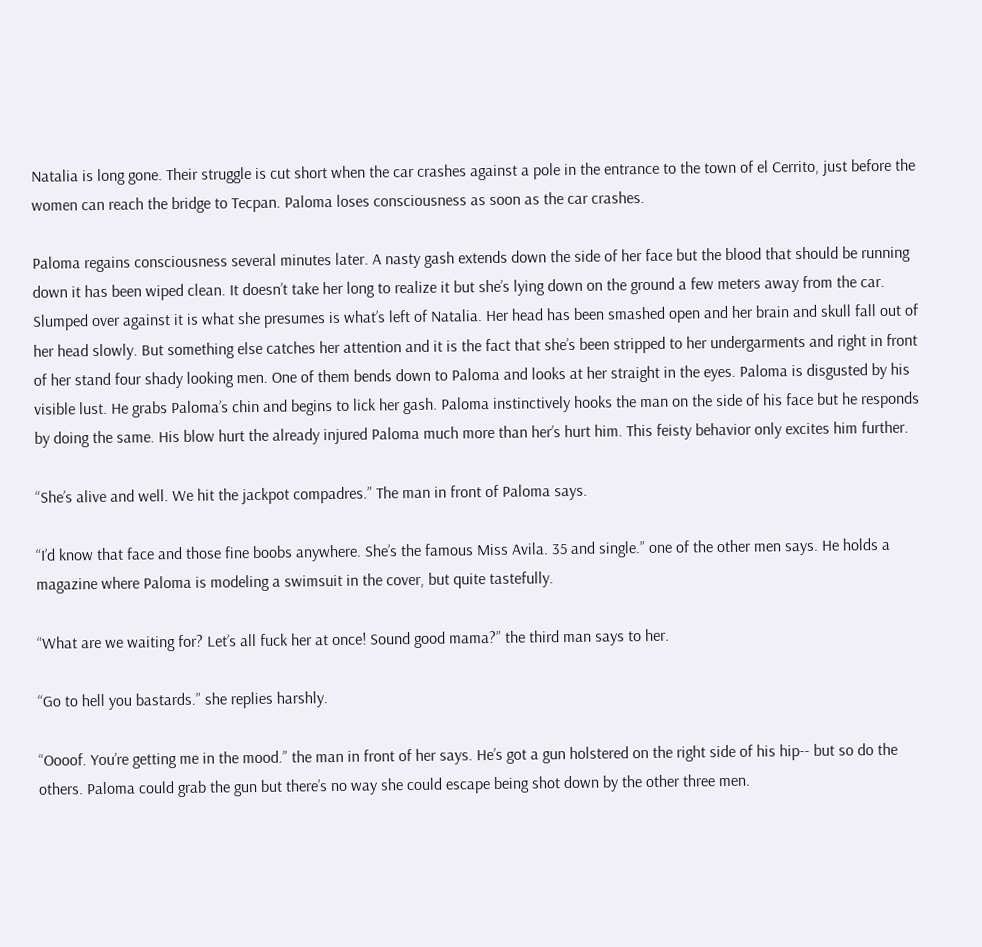Natalia is long gone. Their struggle is cut short when the car crashes against a pole in the entrance to the town of el Cerrito, just before the women can reach the bridge to Tecpan. Paloma loses consciousness as soon as the car crashes.

Paloma regains consciousness several minutes later. A nasty gash extends down the side of her face but the blood that should be running down it has been wiped clean. It doesn’t take her long to realize it but she’s lying down on the ground a few meters away from the car. Slumped over against it is what she presumes is what’s left of Natalia. Her head has been smashed open and her brain and skull fall out of her head slowly. But something else catches her attention and it is the fact that she’s been stripped to her undergarments and right in front of her stand four shady looking men. One of them bends down to Paloma and looks at her straight in the eyes. Paloma is disgusted by his visible lust. He grabs Paloma’s chin and begins to lick her gash. Paloma instinctively hooks the man on the side of his face but he responds by doing the same. His blow hurt the already injured Paloma much more than her’s hurt him. This feisty behavior only excites him further.

“She’s alive and well. We hit the jackpot compadres.” The man in front of Paloma says.

“I’d know that face and those fine boobs anywhere. She’s the famous Miss Avila. 35 and single.” one of the other men says. He holds a magazine where Paloma is modeling a swimsuit in the cover, but quite tastefully.

“What are we waiting for? Let’s all fuck her at once! Sound good mama?” the third man says to her.

“Go to hell you bastards.” she replies harshly.

“Oooof. You’re getting me in the mood.” the man in front of her says. He’s got a gun holstered on the right side of his hip-- but so do the others. Paloma could grab the gun but there’s no way she could escape being shot down by the other three men.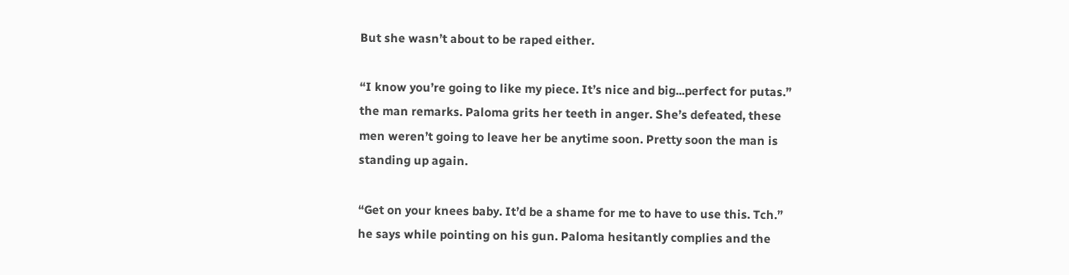But she wasn’t about to be raped either.

“I know you’re going to like my piece. It’s nice and big...perfect for putas.” the man remarks. Paloma grits her teeth in anger. She’s defeated, these men weren’t going to leave her be anytime soon. Pretty soon the man is standing up again.

“Get on your knees baby. It’d be a shame for me to have to use this. Tch.” he says while pointing on his gun. Paloma hesitantly complies and the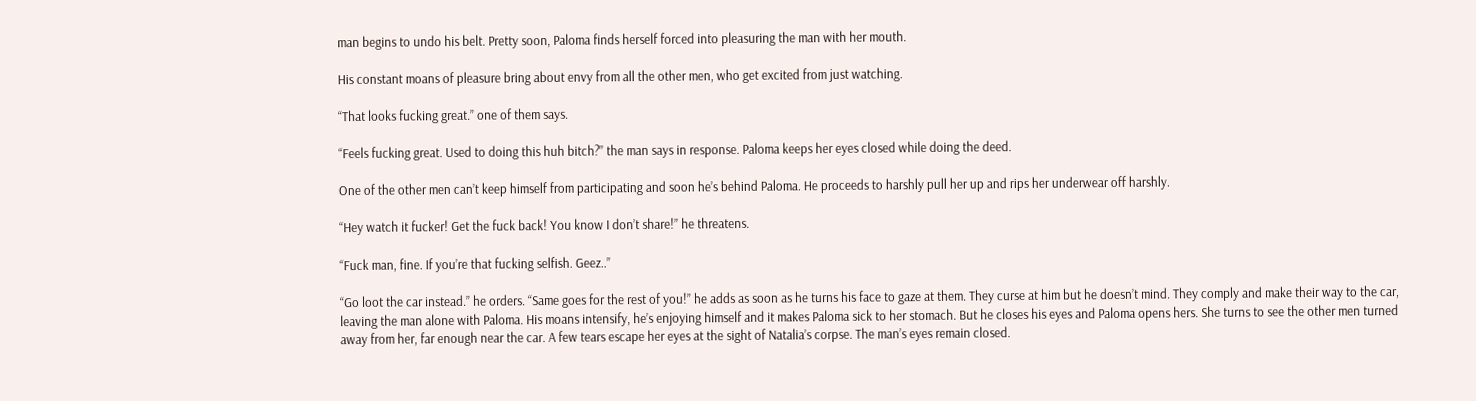man begins to undo his belt. Pretty soon, Paloma finds herself forced into pleasuring the man with her mouth.

His constant moans of pleasure bring about envy from all the other men, who get excited from just watching.

“That looks fucking great.” one of them says.

“Feels fucking great. Used to doing this huh bitch?” the man says in response. Paloma keeps her eyes closed while doing the deed.

One of the other men can’t keep himself from participating and soon he’s behind Paloma. He proceeds to harshly pull her up and rips her underwear off harshly.

“Hey watch it fucker! Get the fuck back! You know I don’t share!” he threatens.

“Fuck man, fine. If you’re that fucking selfish. Geez..”

“Go loot the car instead.” he orders. “Same goes for the rest of you!” he adds as soon as he turns his face to gaze at them. They curse at him but he doesn’t mind. They comply and make their way to the car, leaving the man alone with Paloma. His moans intensify, he’s enjoying himself and it makes Paloma sick to her stomach. But he closes his eyes and Paloma opens hers. She turns to see the other men turned away from her, far enough near the car. A few tears escape her eyes at the sight of Natalia’s corpse. The man’s eyes remain closed.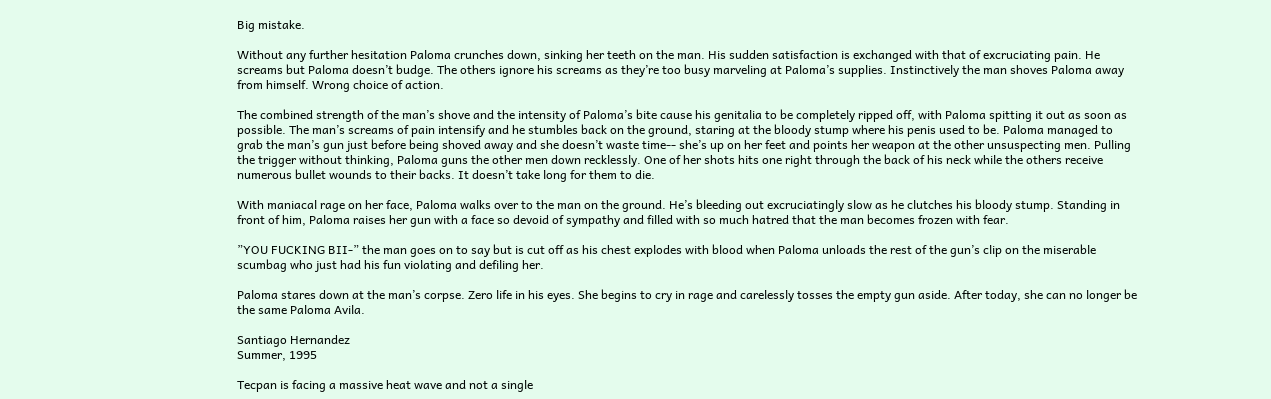Big mistake.

Without any further hesitation Paloma crunches down, sinking her teeth on the man. His sudden satisfaction is exchanged with that of excruciating pain. He screams but Paloma doesn’t budge. The others ignore his screams as they’re too busy marveling at Paloma’s supplies. Instinctively the man shoves Paloma away from himself. Wrong choice of action.

The combined strength of the man’s shove and the intensity of Paloma’s bite cause his genitalia to be completely ripped off, with Paloma spitting it out as soon as possible. The man’s screams of pain intensify and he stumbles back on the ground, staring at the bloody stump where his penis used to be. Paloma managed to grab the man’s gun just before being shoved away and she doesn’t waste time-- she’s up on her feet and points her weapon at the other unsuspecting men. Pulling the trigger without thinking, Paloma guns the other men down recklessly. One of her shots hits one right through the back of his neck while the others receive numerous bullet wounds to their backs. It doesn’t take long for them to die.

With maniacal rage on her face, Paloma walks over to the man on the ground. He’s bleeding out excruciatingly slow as he clutches his bloody stump. Standing in front of him, Paloma raises her gun with a face so devoid of sympathy and filled with so much hatred that the man becomes frozen with fear.

”YOU FUCKING BII-” the man goes on to say but is cut off as his chest explodes with blood when Paloma unloads the rest of the gun’s clip on the miserable scumbag who just had his fun violating and defiling her.

Paloma stares down at the man’s corpse. Zero life in his eyes. She begins to cry in rage and carelessly tosses the empty gun aside. After today, she can no longer be the same Paloma Avila.

Santiago Hernandez
Summer, 1995

Tecpan is facing a massive heat wave and not a single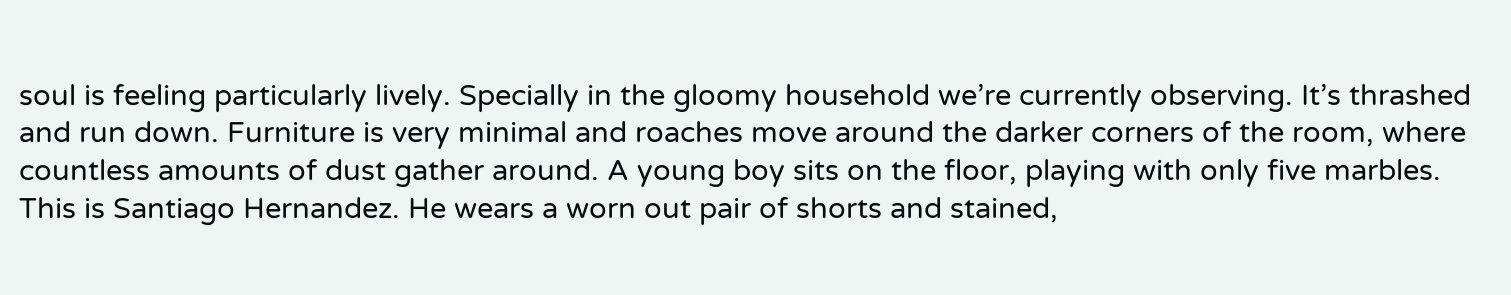soul is feeling particularly lively. Specially in the gloomy household we’re currently observing. It’s thrashed and run down. Furniture is very minimal and roaches move around the darker corners of the room, where countless amounts of dust gather around. A young boy sits on the floor, playing with only five marbles. This is Santiago Hernandez. He wears a worn out pair of shorts and stained,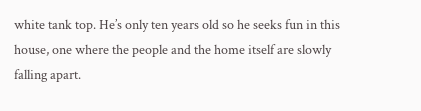white tank top. He’s only ten years old so he seeks fun in this house, one where the people and the home itself are slowly falling apart.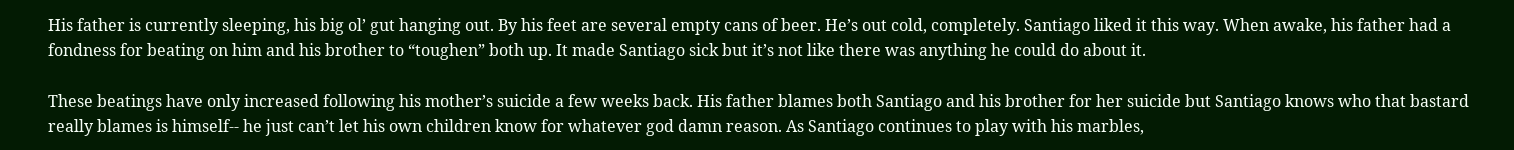His father is currently sleeping, his big ol’ gut hanging out. By his feet are several empty cans of beer. He’s out cold, completely. Santiago liked it this way. When awake, his father had a fondness for beating on him and his brother to “toughen” both up. It made Santiago sick but it’s not like there was anything he could do about it.

These beatings have only increased following his mother’s suicide a few weeks back. His father blames both Santiago and his brother for her suicide but Santiago knows who that bastard really blames is himself-- he just can’t let his own children know for whatever god damn reason. As Santiago continues to play with his marbles,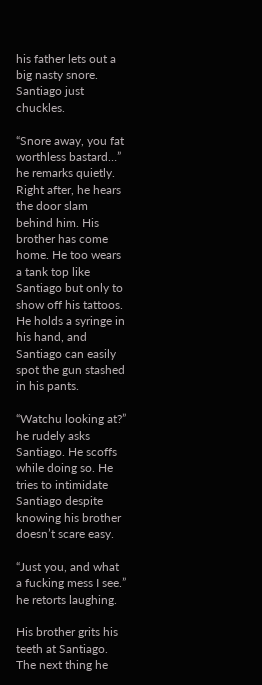his father lets out a big nasty snore. Santiago just chuckles.

“Snore away, you fat worthless bastard…” he remarks quietly. Right after, he hears the door slam behind him. His brother has come home. He too wears a tank top like Santiago but only to show off his tattoos. He holds a syringe in his hand, and Santiago can easily spot the gun stashed in his pants.

“Watchu looking at?” he rudely asks Santiago. He scoffs while doing so. He tries to intimidate Santiago despite knowing his brother doesn’t scare easy.

“Just you, and what a fucking mess I see.” he retorts laughing.

His brother grits his teeth at Santiago. The next thing he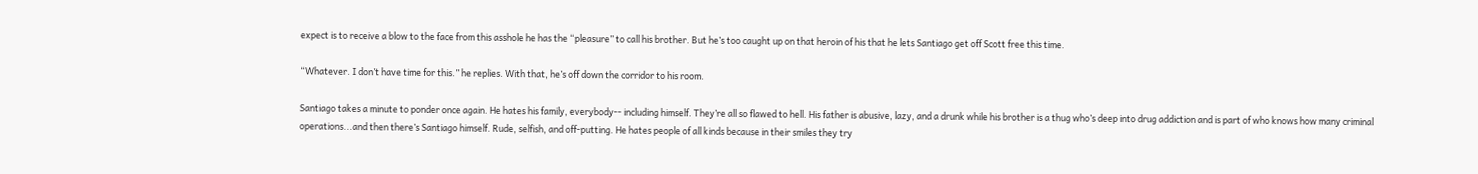expect is to receive a blow to the face from this asshole he has the “pleasure” to call his brother. But he’s too caught up on that heroin of his that he lets Santiago get off Scott free this time.

“Whatever. I don’t have time for this.” he replies. With that, he’s off down the corridor to his room.

Santiago takes a minute to ponder once again. He hates his family, everybody-- including himself. They’re all so flawed to hell. His father is abusive, lazy, and a drunk while his brother is a thug who’s deep into drug addiction and is part of who knows how many criminal operations...and then there’s Santiago himself. Rude, selfish, and off-putting. He hates people of all kinds because in their smiles they try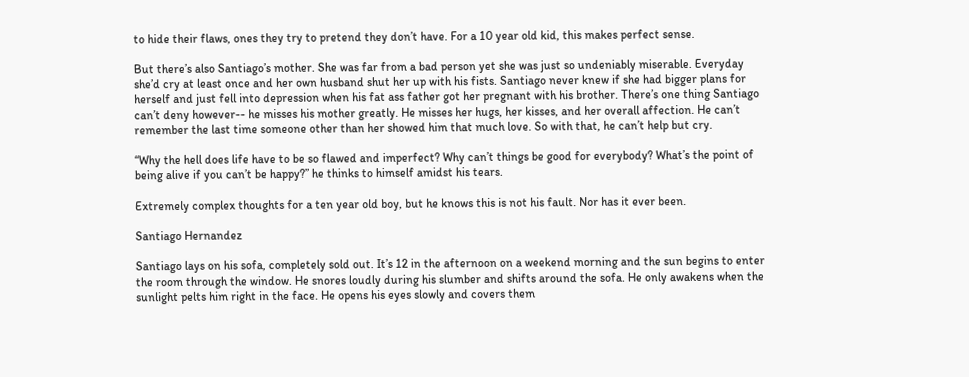to hide their flaws, ones they try to pretend they don’t have. For a 10 year old kid, this makes perfect sense.

But there’s also Santiago’s mother. She was far from a bad person yet she was just so undeniably miserable. Everyday she’d cry at least once and her own husband shut her up with his fists. Santiago never knew if she had bigger plans for herself and just fell into depression when his fat ass father got her pregnant with his brother. There’s one thing Santiago can’t deny however-- he misses his mother greatly. He misses her hugs, her kisses, and her overall affection. He can’t remember the last time someone other than her showed him that much love. So with that, he can’t help but cry.

“Why the hell does life have to be so flawed and imperfect? Why can’t things be good for everybody? What’s the point of being alive if you can’t be happy?” he thinks to himself amidst his tears.

Extremely complex thoughts for a ten year old boy, but he knows this is not his fault. Nor has it ever been.

Santiago Hernandez

Santiago lays on his sofa, completely sold out. It’s 12 in the afternoon on a weekend morning and the sun begins to enter the room through the window. He snores loudly during his slumber and shifts around the sofa. He only awakens when the sunlight pelts him right in the face. He opens his eyes slowly and covers them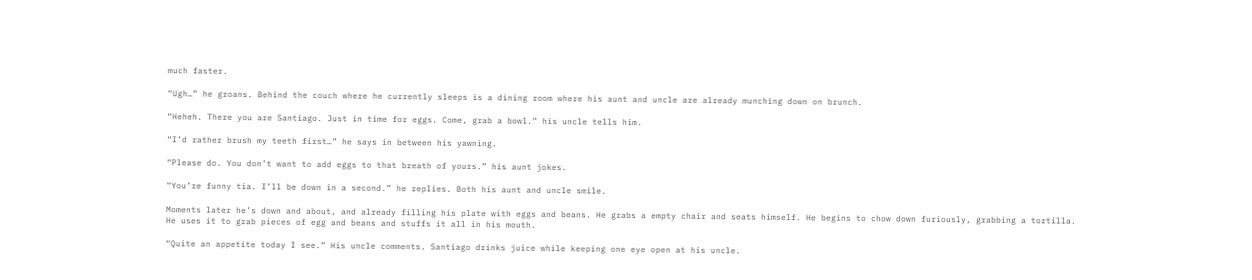much faster.

“Ugh…” he groans. Behind the couch where he currently sleeps is a dining room where his aunt and uncle are already munching down on brunch.

“Heheh. There you are Santiago. Just in time for eggs. Come, grab a bowl.” his uncle tells him.

“I’d rather brush my teeth first…” he says in between his yawning.

“Please do. You don’t want to add eggs to that breath of yours.” his aunt jokes.

“You’re funny tia. I’ll be down in a second.” he replies. Both his aunt and uncle smile.

Moments later he’s down and about, and already filling his plate with eggs and beans. He grabs a empty chair and seats himself. He begins to chow down furiously, grabbing a tortilla. He uses it to grab pieces of egg and beans and stuffs it all in his mouth.

“Quite an appetite today I see.” His uncle comments. Santiago drinks juice while keeping one eye open at his uncle.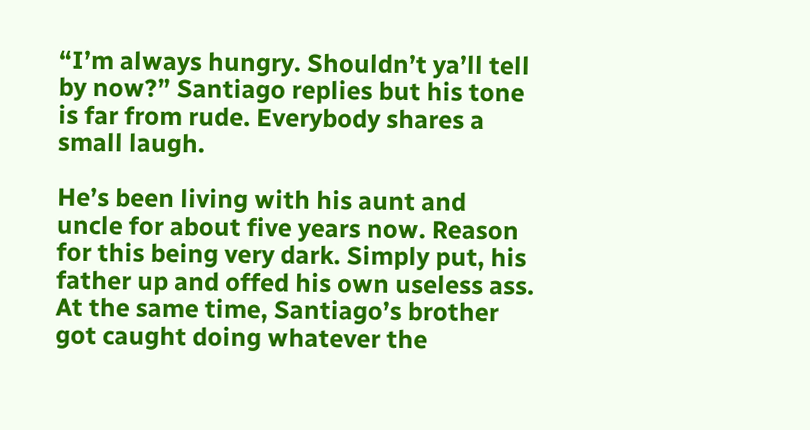“I’m always hungry. Shouldn’t ya’ll tell by now?” Santiago replies but his tone is far from rude. Everybody shares a small laugh.

He’s been living with his aunt and uncle for about five years now. Reason for this being very dark. Simply put, his father up and offed his own useless ass. At the same time, Santiago’s brother got caught doing whatever the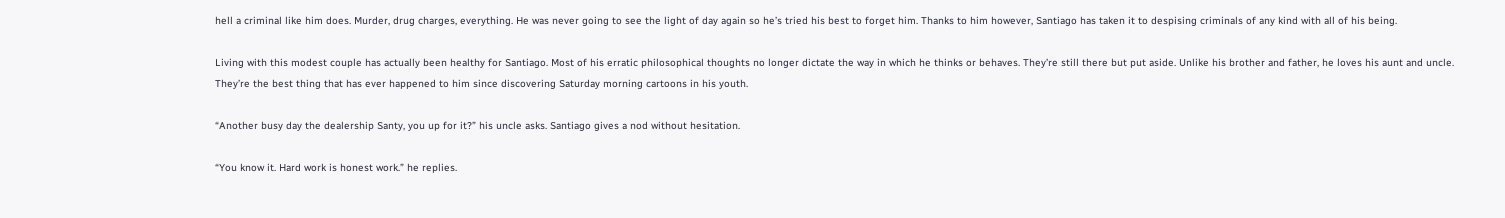hell a criminal like him does. Murder, drug charges, everything. He was never going to see the light of day again so he’s tried his best to forget him. Thanks to him however, Santiago has taken it to despising criminals of any kind with all of his being.

Living with this modest couple has actually been healthy for Santiago. Most of his erratic philosophical thoughts no longer dictate the way in which he thinks or behaves. They’re still there but put aside. Unlike his brother and father, he loves his aunt and uncle. They’re the best thing that has ever happened to him since discovering Saturday morning cartoons in his youth.

“Another busy day the dealership Santy, you up for it?” his uncle asks. Santiago gives a nod without hesitation.

“You know it. Hard work is honest work.” he replies.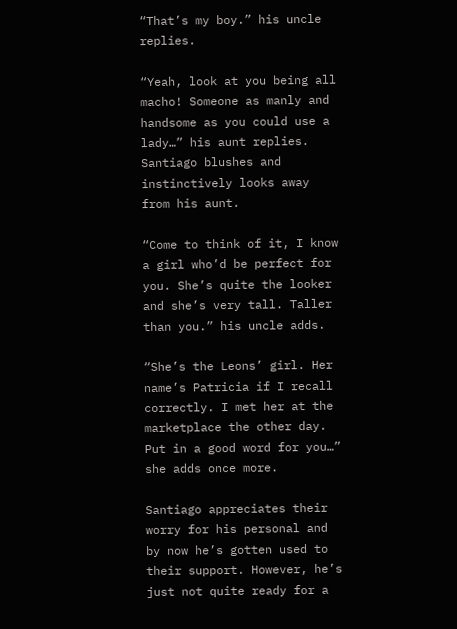“That’s my boy.” his uncle replies.

“Yeah, look at you being all macho! Someone as manly and handsome as you could use a lady…” his aunt replies. Santiago blushes and instinctively looks away from his aunt.

“Come to think of it, I know a girl who’d be perfect for you. She’s quite the looker and she’s very tall. Taller than you.” his uncle adds.

“She’s the Leons’ girl. Her name’s Patricia if I recall correctly. I met her at the marketplace the other day. Put in a good word for you…” she adds once more.

Santiago appreciates their worry for his personal and by now he’s gotten used to their support. However, he’s just not quite ready for a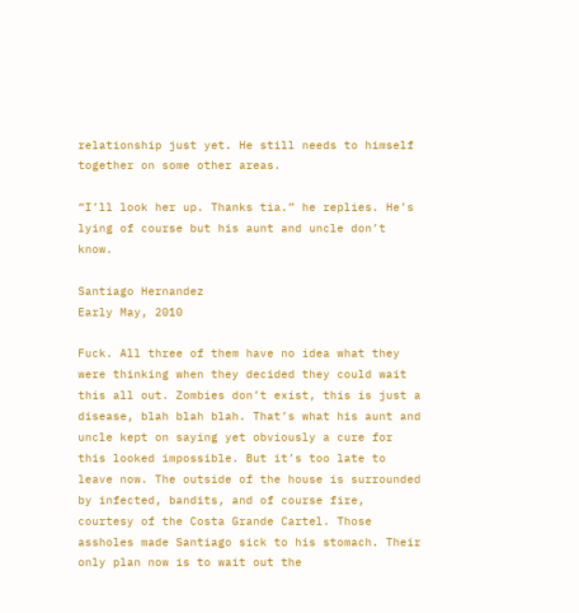relationship just yet. He still needs to himself together on some other areas.

“I’ll look her up. Thanks tia.” he replies. He’s lying of course but his aunt and uncle don’t know.

Santiago Hernandez
Early May, 2010

Fuck. All three of them have no idea what they were thinking when they decided they could wait this all out. Zombies don’t exist, this is just a disease, blah blah blah. That’s what his aunt and uncle kept on saying yet obviously a cure for this looked impossible. But it’s too late to leave now. The outside of the house is surrounded by infected, bandits, and of course fire, courtesy of the Costa Grande Cartel. Those assholes made Santiago sick to his stomach. Their only plan now is to wait out the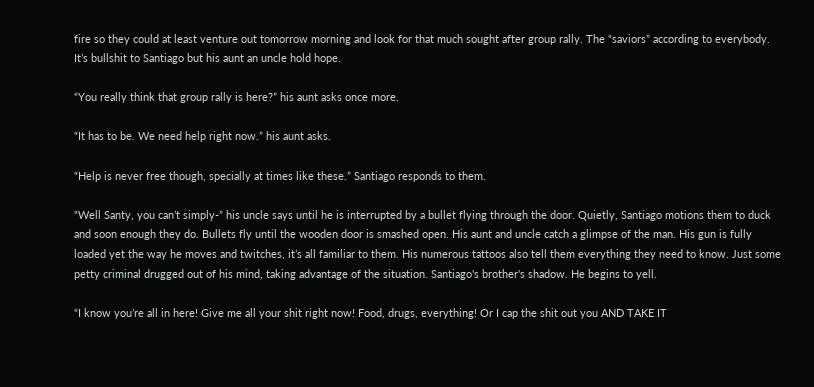fire so they could at least venture out tomorrow morning and look for that much sought after group rally. The “saviors” according to everybody. It’s bullshit to Santiago but his aunt an uncle hold hope.

“You really think that group rally is here?” his aunt asks once more.

“It has to be. We need help right now.” his aunt asks.

“Help is never free though, specially at times like these.” Santiago responds to them.

“Well Santy, you can’t simply-” his uncle says until he is interrupted by a bullet flying through the door. Quietly, Santiago motions them to duck and soon enough they do. Bullets fly until the wooden door is smashed open. His aunt and uncle catch a glimpse of the man. His gun is fully loaded yet the way he moves and twitches, it’s all familiar to them. His numerous tattoos also tell them everything they need to know. Just some petty criminal drugged out of his mind, taking advantage of the situation. Santiago's brother's shadow. He begins to yell.

“I know you’re all in here! Give me all your shit right now! Food, drugs, everything! Or I cap the shit out you AND TAKE IT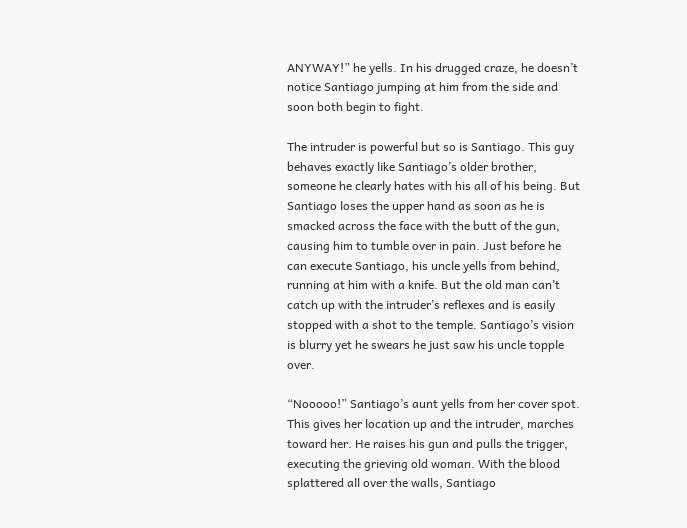ANYWAY!” he yells. In his drugged craze, he doesn’t notice Santiago jumping at him from the side and soon both begin to fight.

The intruder is powerful but so is Santiago. This guy behaves exactly like Santiago’s older brother, someone he clearly hates with his all of his being. But Santiago loses the upper hand as soon as he is smacked across the face with the butt of the gun, causing him to tumble over in pain. Just before he can execute Santiago, his uncle yells from behind, running at him with a knife. But the old man can’t catch up with the intruder’s reflexes and is easily stopped with a shot to the temple. Santiago’s vision is blurry yet he swears he just saw his uncle topple over.

“Nooooo!” Santiago’s aunt yells from her cover spot. This gives her location up and the intruder, marches toward her. He raises his gun and pulls the trigger, executing the grieving old woman. With the blood splattered all over the walls, Santiago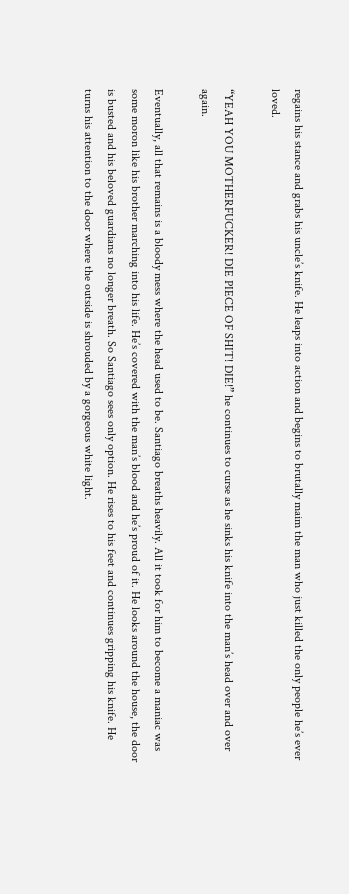regains his stance and grabs his uncle’s knife. He leaps into action and begins to brutally maim the man who just killed the only people he’s ever loved.

“YEAH YOU MOTHERFUCKER! DIE PIECE OF SHIT! DIE!” he continues to curse as he sinks his knife into the man’s head over and over again.

Eventually, all that remains is a bloody mess where the head used to be. Santiago breaths heavily. All it took for him to become a maniac was some moron like his brother marching into his life. He’s covered with the man’s blood and he’s proud of it. He looks around the house, the door is busted and his beloved guardians no longer breath. So Santiago sees only option. He rises to his feet and continues gripping his knife. He turns his attention to the door where the outside is shrouded by a gorgeous white light.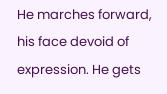He marches forward, his face devoid of expression. He gets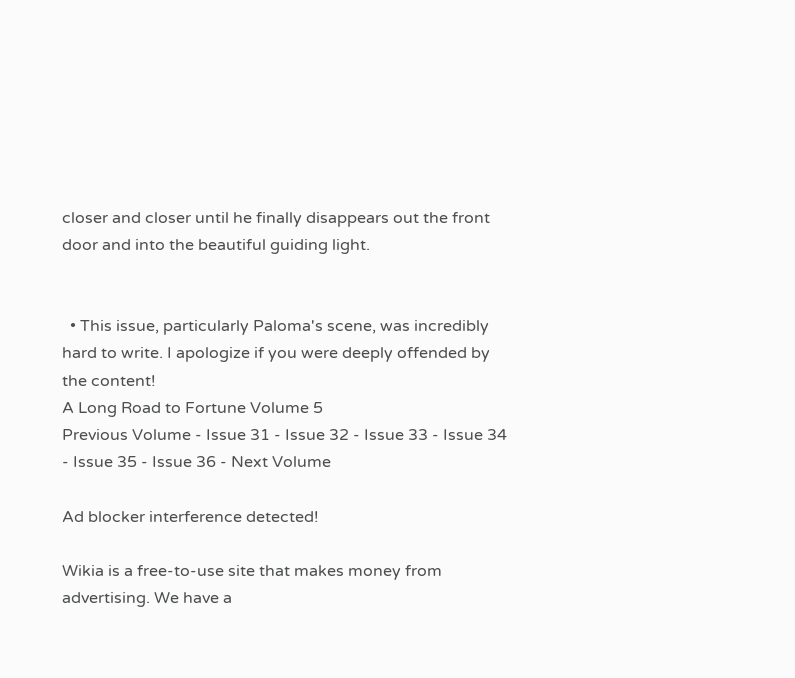closer and closer until he finally disappears out the front door and into the beautiful guiding light.


  • This issue, particularly Paloma's scene, was incredibly hard to write. I apologize if you were deeply offended by the content!
A Long Road to Fortune Volume 5
Previous Volume - Issue 31 - Issue 32 - Issue 33 - Issue 34 - Issue 35 - Issue 36 - Next Volume

Ad blocker interference detected!

Wikia is a free-to-use site that makes money from advertising. We have a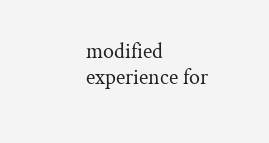modified experience for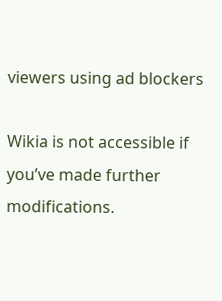viewers using ad blockers

Wikia is not accessible if you’ve made further modifications.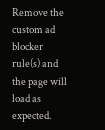Remove the custom ad blocker rule(s) and the page will load as expected.